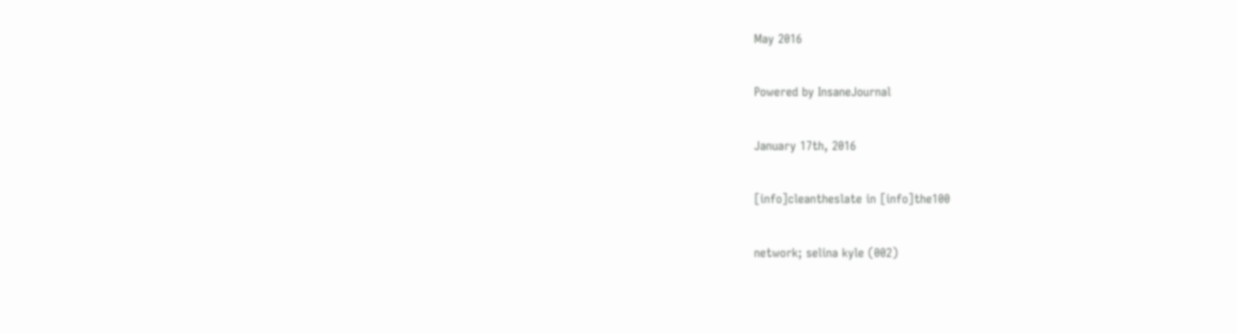May 2016

Powered by InsaneJournal

January 17th, 2016

[info]cleantheslate in [info]the100

network; selina kyle (002)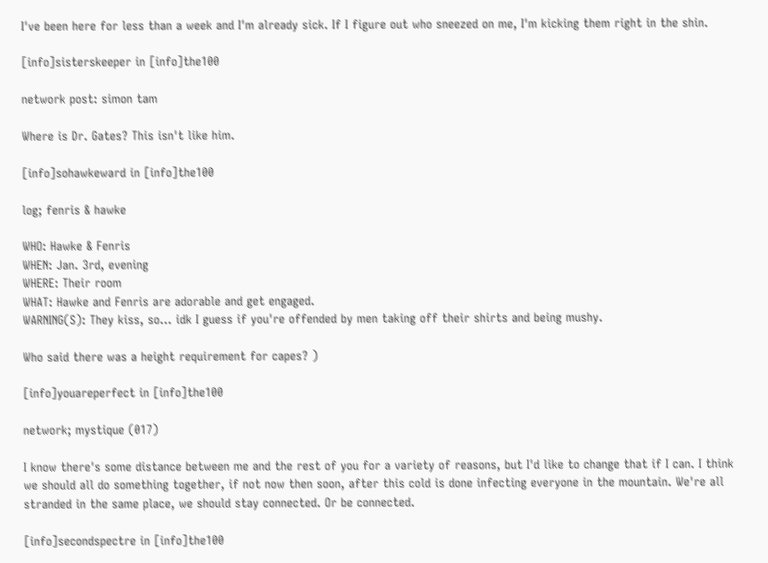I've been here for less than a week and I'm already sick. If I figure out who sneezed on me, I'm kicking them right in the shin.

[info]sisterskeeper in [info]the100

network post: simon tam

Where is Dr. Gates? This isn't like him.

[info]sohawkeward in [info]the100

log; fenris & hawke

WHO: Hawke & Fenris
WHEN: Jan. 3rd, evening
WHERE: Their room
WHAT: Hawke and Fenris are adorable and get engaged.
WARNING(S): They kiss, so... idk I guess if you're offended by men taking off their shirts and being mushy.

Who said there was a height requirement for capes? )

[info]youareperfect in [info]the100

network; mystique (017)

I know there's some distance between me and the rest of you for a variety of reasons, but I'd like to change that if I can. I think we should all do something together, if not now then soon, after this cold is done infecting everyone in the mountain. We're all stranded in the same place, we should stay connected. Or be connected.

[info]secondspectre in [info]the100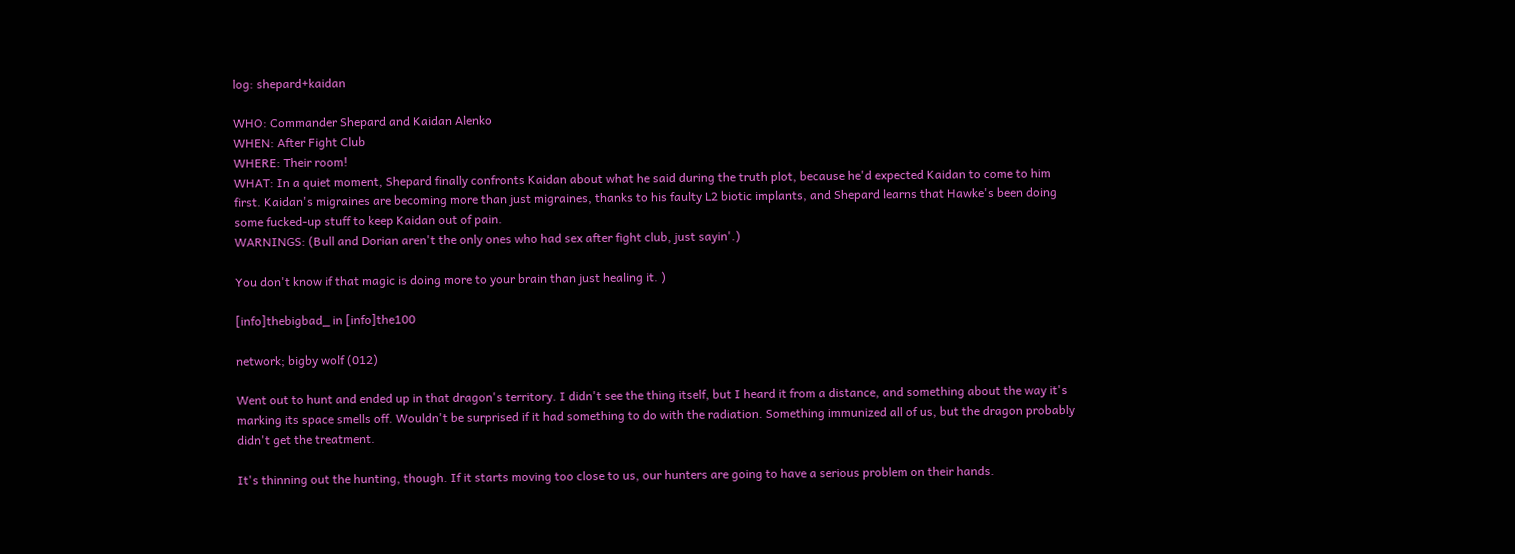log: shepard+kaidan

WHO: Commander Shepard and Kaidan Alenko
WHEN: After Fight Club
WHERE: Their room!
WHAT: In a quiet moment, Shepard finally confronts Kaidan about what he said during the truth plot, because he'd expected Kaidan to come to him first. Kaidan's migraines are becoming more than just migraines, thanks to his faulty L2 biotic implants, and Shepard learns that Hawke's been doing some fucked-up stuff to keep Kaidan out of pain.
WARNINGS: (Bull and Dorian aren't the only ones who had sex after fight club, just sayin'.)

You don't know if that magic is doing more to your brain than just healing it. )

[info]thebigbad_ in [info]the100

network; bigby wolf (012)

Went out to hunt and ended up in that dragon's territory. I didn't see the thing itself, but I heard it from a distance, and something about the way it's marking its space smells off. Wouldn't be surprised if it had something to do with the radiation. Something immunized all of us, but the dragon probably didn't get the treatment.

It's thinning out the hunting, though. If it starts moving too close to us, our hunters are going to have a serious problem on their hands.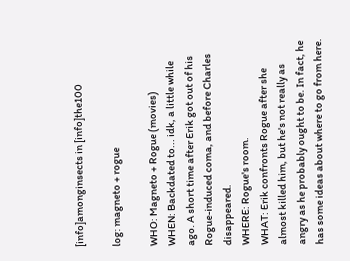[info]amonginsects in [info]the100

log: magneto + rogue

WHO: Magneto + Rogue (movies)
WHEN: Backdated to... idk, a little while ago. A short time after Erik got out of his Rogue-induced coma, and before Charles disappeared.
WHERE: Rogue's room.
WHAT: Erik confronts Rogue after she almost killed him, but he's not really as angry as he probably ought to be. In fact, he has some ideas about where to go from here.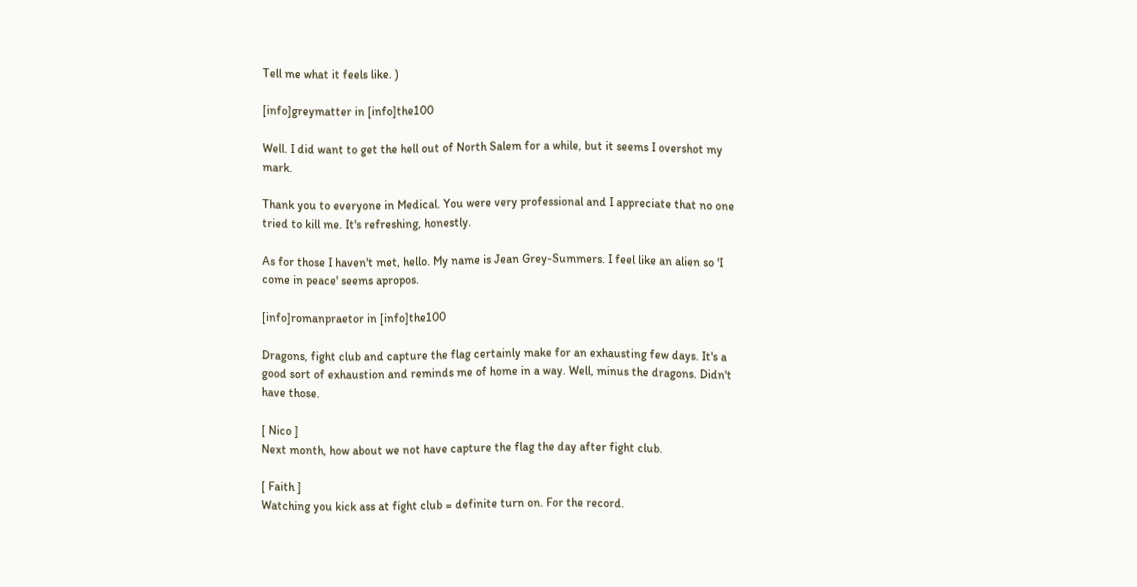Tell me what it feels like. )

[info]greymatter in [info]the100

Well. I did want to get the hell out of North Salem for a while, but it seems I overshot my mark.

Thank you to everyone in Medical. You were very professional and I appreciate that no one tried to kill me. It's refreshing, honestly.

As for those I haven't met, hello. My name is Jean Grey-Summers. I feel like an alien so 'I come in peace' seems apropos.

[info]romanpraetor in [info]the100

Dragons, fight club and capture the flag certainly make for an exhausting few days. It's a good sort of exhaustion and reminds me of home in a way. Well, minus the dragons. Didn't have those.

[ Nico ]
Next month, how about we not have capture the flag the day after fight club.

[ Faith ]
Watching you kick ass at fight club = definite turn on. For the record.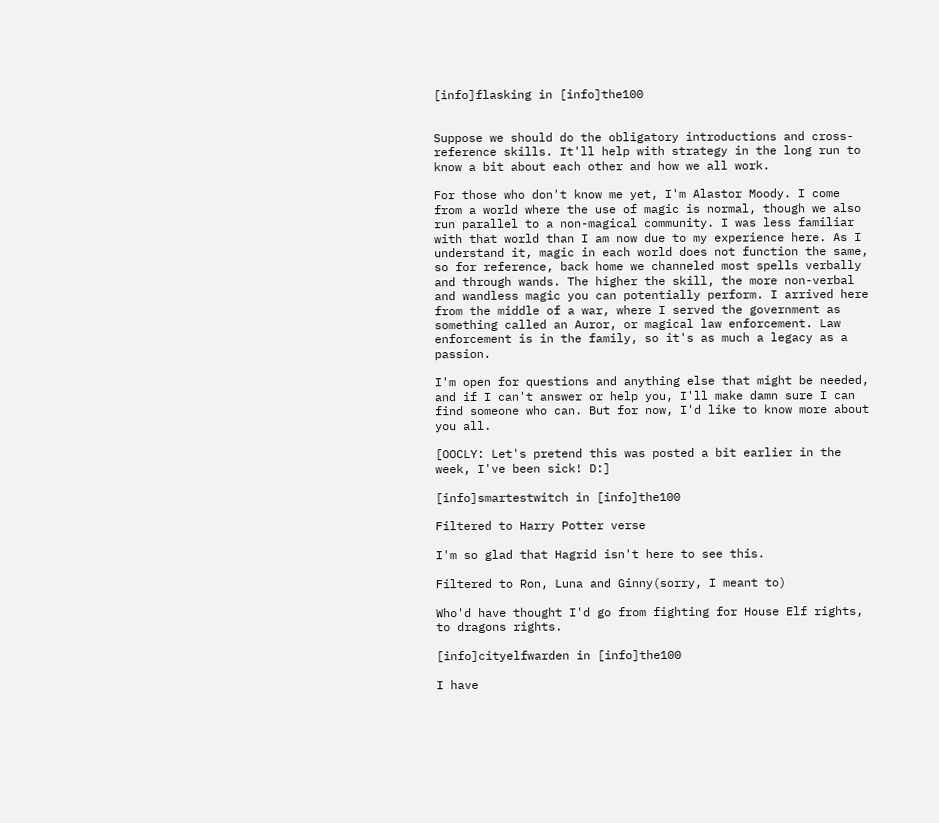[info]flasking in [info]the100


Suppose we should do the obligatory introductions and cross-reference skills. It'll help with strategy in the long run to know a bit about each other and how we all work.

For those who don't know me yet, I'm Alastor Moody. I come from a world where the use of magic is normal, though we also run parallel to a non-magical community. I was less familiar with that world than I am now due to my experience here. As I understand it, magic in each world does not function the same, so for reference, back home we channeled most spells verbally and through wands. The higher the skill, the more non-verbal and wandless magic you can potentially perform. I arrived here from the middle of a war, where I served the government as something called an Auror, or magical law enforcement. Law enforcement is in the family, so it's as much a legacy as a passion.

I'm open for questions and anything else that might be needed, and if I can't answer or help you, I'll make damn sure I can find someone who can. But for now, I'd like to know more about you all.

[OOCLY: Let's pretend this was posted a bit earlier in the week, I've been sick! D:]

[info]smartestwitch in [info]the100

Filtered to Harry Potter verse

I'm so glad that Hagrid isn't here to see this.

Filtered to Ron, Luna and Ginny(sorry, I meant to)

Who'd have thought I'd go from fighting for House Elf rights, to dragons rights.

[info]cityelfwarden in [info]the100

I have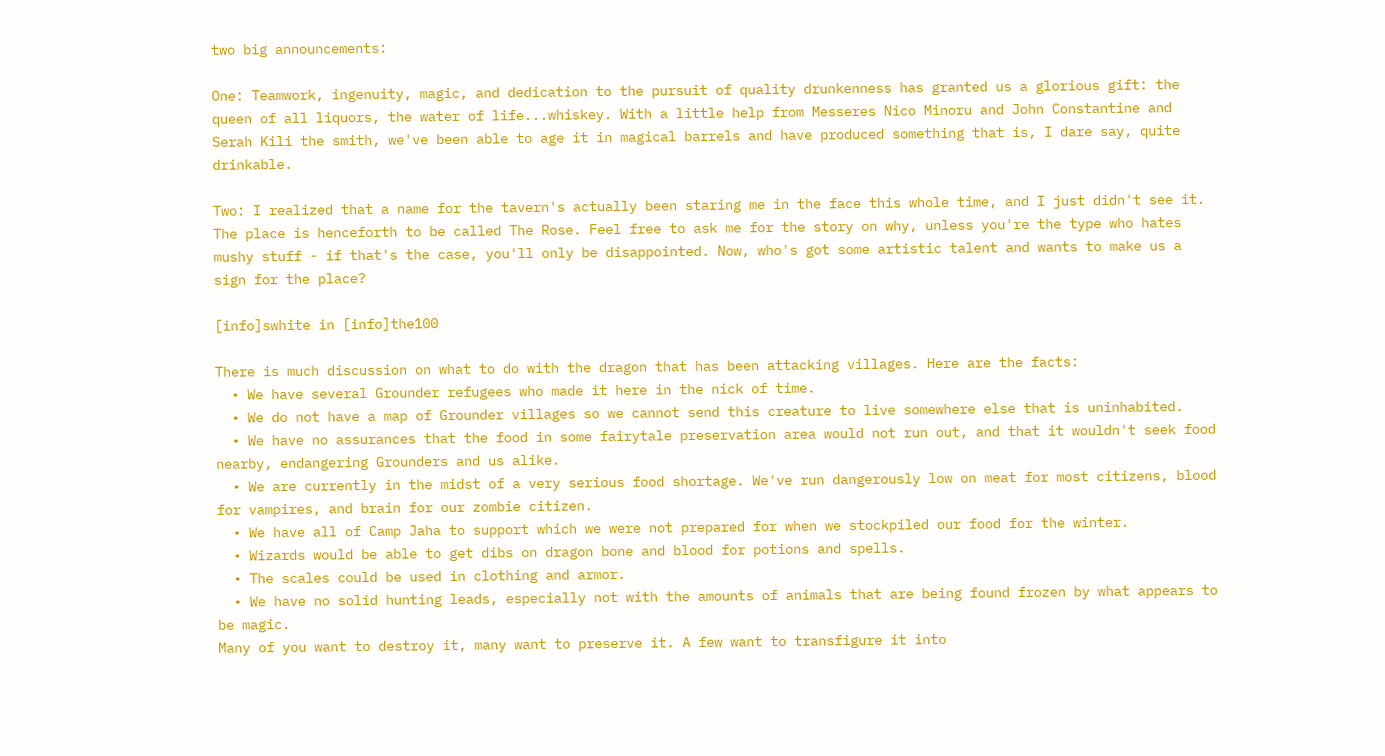two big announcements:

One: Teamwork, ingenuity, magic, and dedication to the pursuit of quality drunkenness has granted us a glorious gift: the queen of all liquors, the water of life...whiskey. With a little help from Messeres Nico Minoru and John Constantine and Serah Kili the smith, we've been able to age it in magical barrels and have produced something that is, I dare say, quite drinkable.

Two: I realized that a name for the tavern's actually been staring me in the face this whole time, and I just didn't see it. The place is henceforth to be called The Rose. Feel free to ask me for the story on why, unless you're the type who hates mushy stuff - if that's the case, you'll only be disappointed. Now, who's got some artistic talent and wants to make us a sign for the place?

[info]swhite in [info]the100

There is much discussion on what to do with the dragon that has been attacking villages. Here are the facts:
  • We have several Grounder refugees who made it here in the nick of time.
  • We do not have a map of Grounder villages so we cannot send this creature to live somewhere else that is uninhabited.
  • We have no assurances that the food in some fairytale preservation area would not run out, and that it wouldn't seek food nearby, endangering Grounders and us alike.
  • We are currently in the midst of a very serious food shortage. We've run dangerously low on meat for most citizens, blood for vampires, and brain for our zombie citizen.
  • We have all of Camp Jaha to support which we were not prepared for when we stockpiled our food for the winter.
  • Wizards would be able to get dibs on dragon bone and blood for potions and spells.
  • The scales could be used in clothing and armor.
  • We have no solid hunting leads, especially not with the amounts of animals that are being found frozen by what appears to be magic.
Many of you want to destroy it, many want to preserve it. A few want to transfigure it into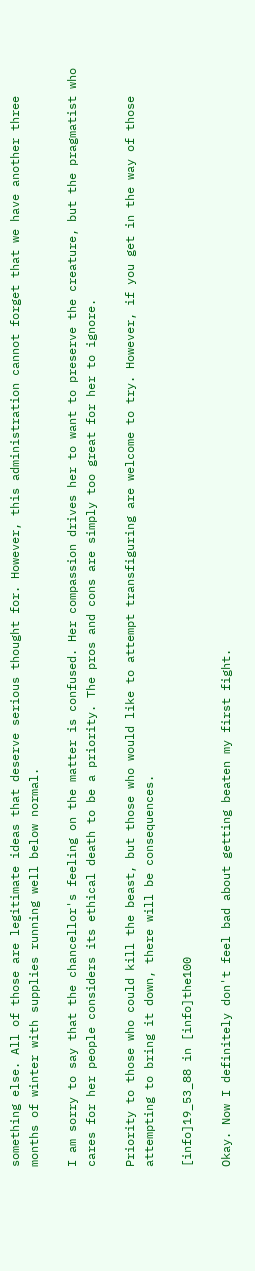something else. All of those are legitimate ideas that deserve serious thought for. However, this administration cannot forget that we have another three months of winter with supplies running well below normal.

I am sorry to say that the chancellor's feeling on the matter is confused. Her compassion drives her to want to preserve the creature, but the pragmatist who cares for her people considers its ethical death to be a priority. The pros and cons are simply too great for her to ignore.

Priority to those who could kill the beast, but those who would like to attempt transfiguring are welcome to try. However, if you get in the way of those attempting to bring it down, there will be consequences.

[info]19_53_88 in [info]the100

Okay. Now I definitely don't feel bad about getting beaten my first fight.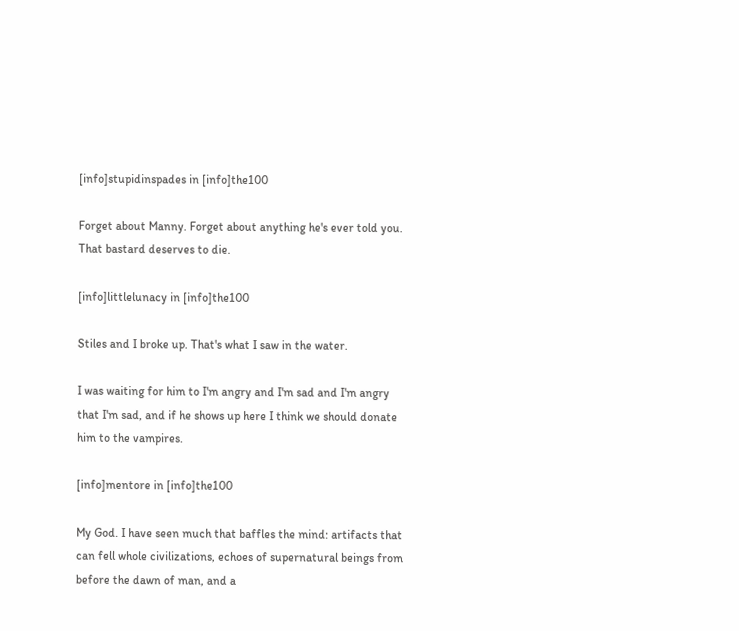[info]stupidinspades in [info]the100

Forget about Manny. Forget about anything he's ever told you. That bastard deserves to die.

[info]littlelunacy in [info]the100

Stiles and I broke up. That's what I saw in the water.

I was waiting for him to I'm angry and I'm sad and I'm angry that I'm sad, and if he shows up here I think we should donate him to the vampires.

[info]mentore in [info]the100

My God. I have seen much that baffles the mind: artifacts that can fell whole civilizations, echoes of supernatural beings from before the dawn of man, and a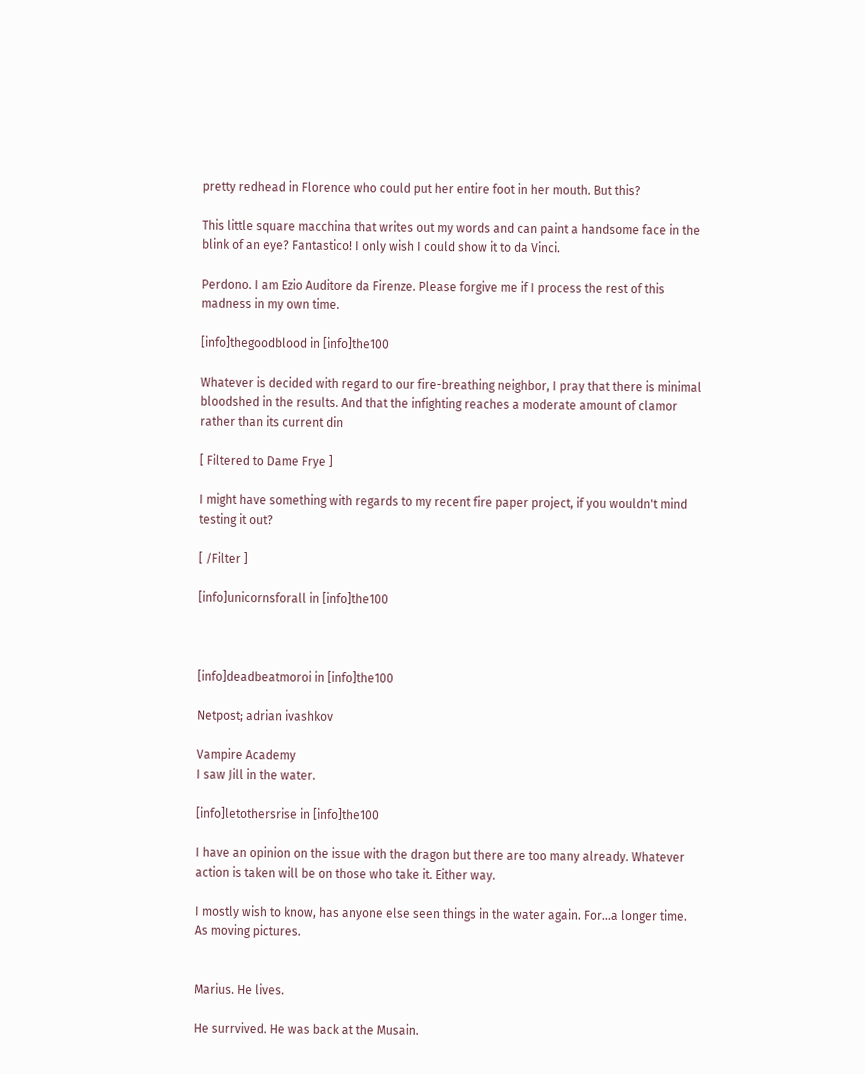pretty redhead in Florence who could put her entire foot in her mouth. But this?

This little square macchina that writes out my words and can paint a handsome face in the blink of an eye? Fantastico! I only wish I could show it to da Vinci.

Perdono. I am Ezio Auditore da Firenze. Please forgive me if I process the rest of this madness in my own time.

[info]thegoodblood in [info]the100

Whatever is decided with regard to our fire-breathing neighbor, I pray that there is minimal bloodshed in the results. And that the infighting reaches a moderate amount of clamor rather than its current din

[ Filtered to Dame Frye ]

I might have something with regards to my recent fire paper project, if you wouldn't mind testing it out?

[ /Filter ]

[info]unicornsforall in [info]the100



[info]deadbeatmoroi in [info]the100

Netpost; adrian ivashkov

Vampire Academy
I saw Jill in the water.

[info]letothersrise in [info]the100

I have an opinion on the issue with the dragon but there are too many already. Whatever action is taken will be on those who take it. Either way.

I mostly wish to know, has anyone else seen things in the water again. For...a longer time. As moving pictures.


Marius. He lives.

He surrvived. He was back at the Musain.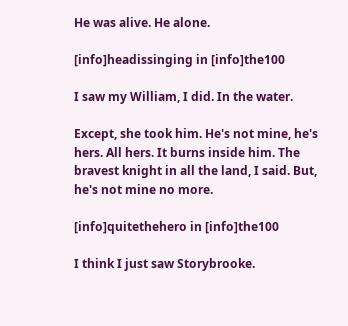He was alive. He alone.

[info]headissinging in [info]the100

I saw my William, I did. In the water.

Except, she took him. He's not mine, he's hers. All hers. It burns inside him. The bravest knight in all the land, I said. But, he's not mine no more.

[info]quitethehero in [info]the100

I think I just saw Storybrooke.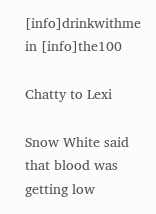[info]drinkwithme in [info]the100

Chatty to Lexi

Snow White said that blood was getting low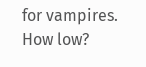for vampires. How low?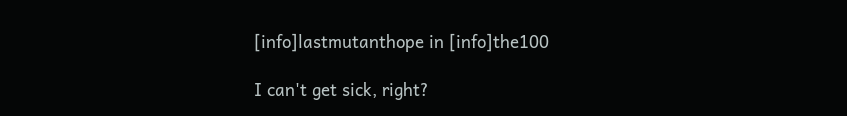[info]lastmutanthope in [info]the100

I can't get sick, right?